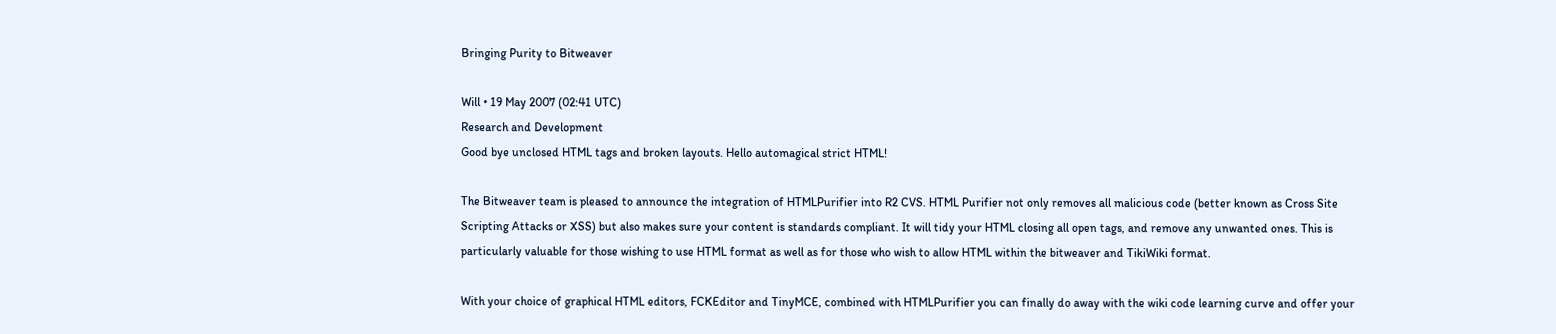Bringing Purity to Bitweaver

Will • 19 May 2007 (02:41 UTC)
Research and Development
Good bye unclosed HTML tags and broken layouts. Hello automagical strict HTML!

The Bitweaver team is pleased to announce the integration of HTMLPurifier into R2 CVS. HTML Purifier not only removes all malicious code (better known as Cross Site Scripting Attacks or XSS) but also makes sure your content is standards compliant. It will tidy your HTML closing all open tags, and remove any unwanted ones. This is particularly valuable for those wishing to use HTML format as well as for those who wish to allow HTML within the bitweaver and TikiWiki format.

With your choice of graphical HTML editors, FCKEditor and TinyMCE, combined with HTMLPurifier you can finally do away with the wiki code learning curve and offer your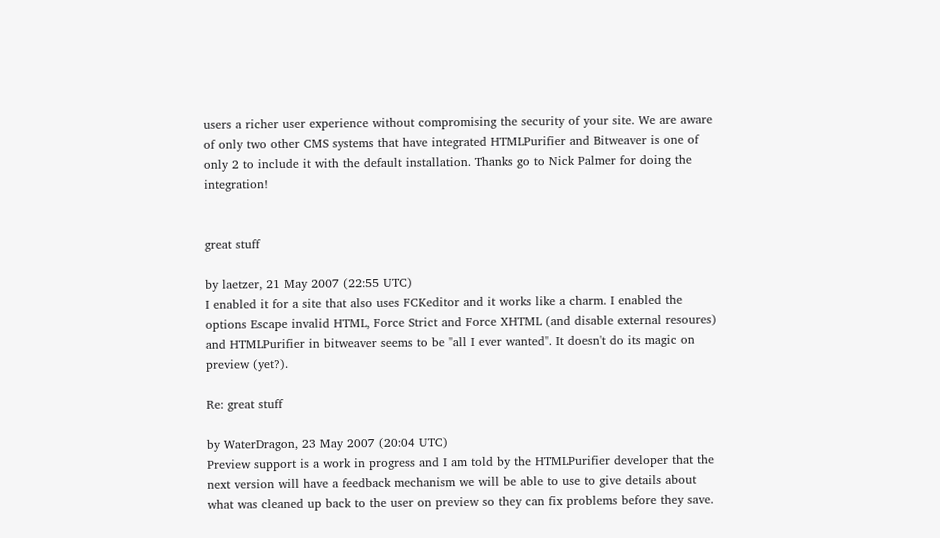users a richer user experience without compromising the security of your site. We are aware of only two other CMS systems that have integrated HTMLPurifier and Bitweaver is one of only 2 to include it with the default installation. Thanks go to Nick Palmer for doing the integration!


great stuff

by laetzer, 21 May 2007 (22:55 UTC)
I enabled it for a site that also uses FCKeditor and it works like a charm. I enabled the options Escape invalid HTML, Force Strict and Force XHTML (and disable external resoures) and HTMLPurifier in bitweaver seems to be "all I ever wanted". It doesn't do its magic on preview (yet?).

Re: great stuff

by WaterDragon, 23 May 2007 (20:04 UTC)
Preview support is a work in progress and I am told by the HTMLPurifier developer that the next version will have a feedback mechanism we will be able to use to give details about what was cleaned up back to the user on preview so they can fix problems before they save.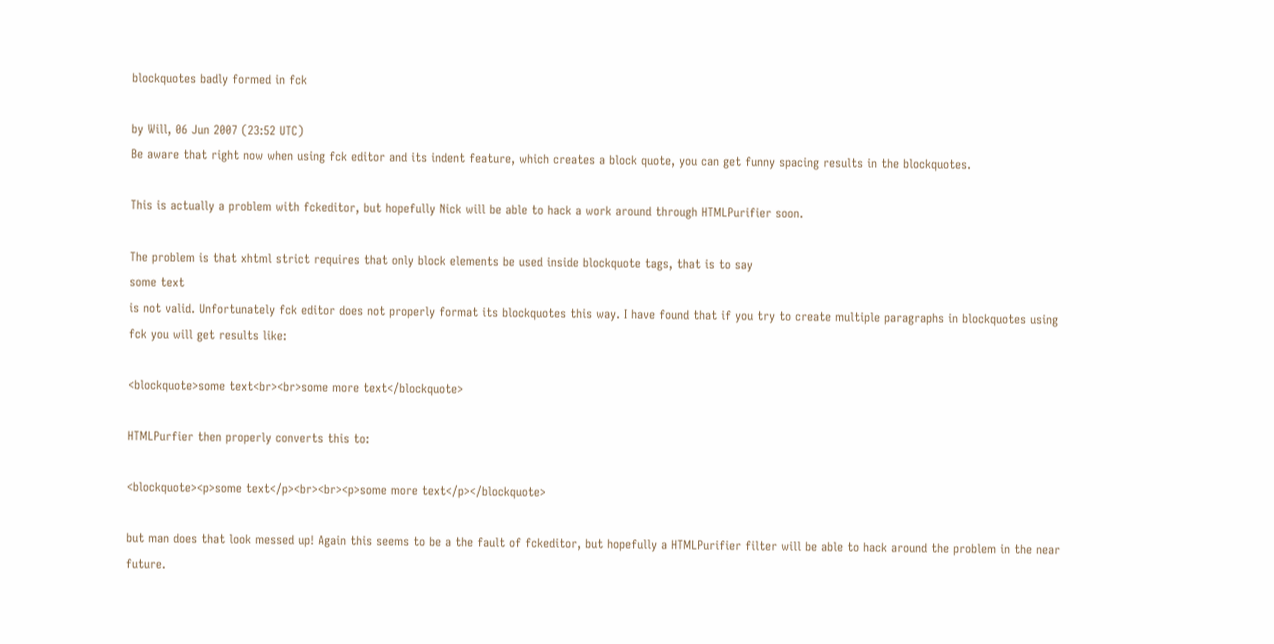blockquotes badly formed in fck

by Will, 06 Jun 2007 (23:52 UTC)
Be aware that right now when using fck editor and its indent feature, which creates a block quote, you can get funny spacing results in the blockquotes.

This is actually a problem with fckeditor, but hopefully Nick will be able to hack a work around through HTMLPurifier soon.

The problem is that xhtml strict requires that only block elements be used inside blockquote tags, that is to say
some text
is not valid. Unfortunately fck editor does not properly format its blockquotes this way. I have found that if you try to create multiple paragraphs in blockquotes using fck you will get results like:

<blockquote>some text<br><br>some more text</blockquote>

HTMLPurfier then properly converts this to:

<blockquote><p>some text</p><br><br><p>some more text</p></blockquote>

but man does that look messed up! Again this seems to be a the fault of fckeditor, but hopefully a HTMLPurifier filter will be able to hack around the problem in the near future.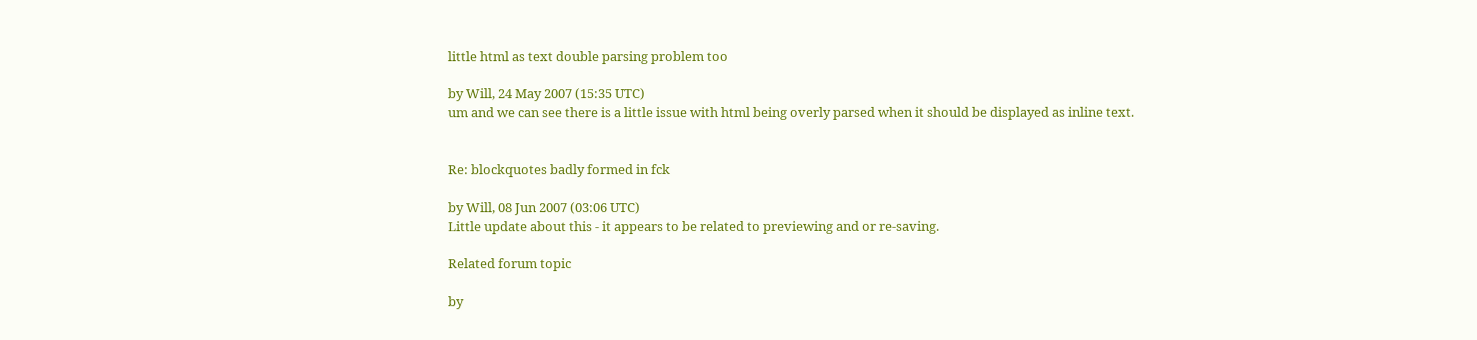little html as text double parsing problem too

by Will, 24 May 2007 (15:35 UTC)
um and we can see there is a little issue with html being overly parsed when it should be displayed as inline text.


Re: blockquotes badly formed in fck

by Will, 08 Jun 2007 (03:06 UTC)
Little update about this - it appears to be related to previewing and or re-saving.

Related forum topic

by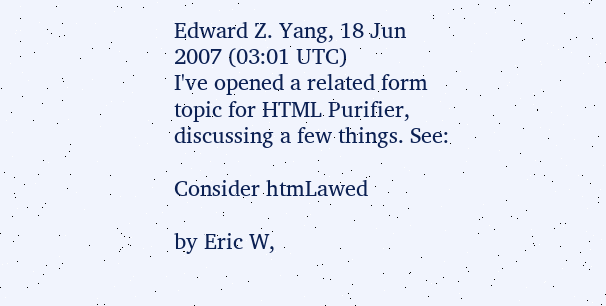Edward Z. Yang, 18 Jun 2007 (03:01 UTC)
I've opened a related form topic for HTML Purifier, discussing a few things. See:

Consider htmLawed

by Eric W,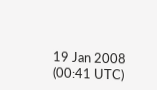19 Jan 2008 (00:41 UTC)